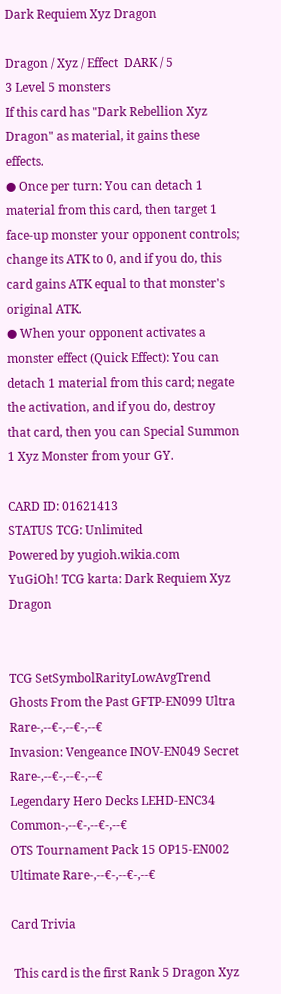Dark Requiem Xyz Dragon

Dragon / Xyz / Effect  DARK / 5
3 Level 5 monsters
If this card has "Dark Rebellion Xyz Dragon" as material, it gains these effects.
● Once per turn: You can detach 1 material from this card, then target 1 face-up monster your opponent controls; change its ATK to 0, and if you do, this card gains ATK equal to that monster's original ATK.
● When your opponent activates a monster effect (Quick Effect): You can detach 1 material from this card; negate the activation, and if you do, destroy that card, then you can Special Summon 1 Xyz Monster from your GY.

CARD ID: 01621413
STATUS TCG: Unlimited
Powered by yugioh.wikia.com
YuGiOh! TCG karta: Dark Requiem Xyz Dragon


TCG SetSymbolRarityLowAvgTrend
Ghosts From the Past GFTP-EN099 Ultra Rare-,--€-,--€-,--€
Invasion: Vengeance INOV-EN049 Secret Rare-,--€-,--€-,--€
Legendary Hero Decks LEHD-ENC34 Common-,--€-,--€-,--€
OTS Tournament Pack 15 OP15-EN002 Ultimate Rare-,--€-,--€-,--€

Card Trivia

 This card is the first Rank 5 Dragon Xyz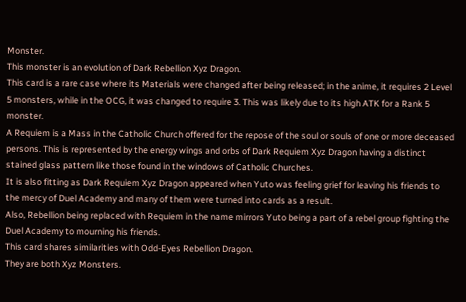Monster.
This monster is an evolution of Dark Rebellion Xyz Dragon.
This card is a rare case where its Materials were changed after being released; in the anime, it requires 2 Level 5 monsters, while in the OCG, it was changed to require 3. This was likely due to its high ATK for a Rank 5 monster.
A Requiem is a Mass in the Catholic Church offered for the repose of the soul or souls of one or more deceased persons. This is represented by the energy wings and orbs of Dark Requiem Xyz Dragon having a distinct stained glass pattern like those found in the windows of Catholic Churches.
It is also fitting as Dark Requiem Xyz Dragon appeared when Yuto was feeling grief for leaving his friends to the mercy of Duel Academy and many of them were turned into cards as a result.
Also, Rebellion being replaced with Requiem in the name mirrors Yuto being a part of a rebel group fighting the Duel Academy to mourning his friends.
This card shares similarities with Odd-Eyes Rebellion Dragon.
They are both Xyz Monsters.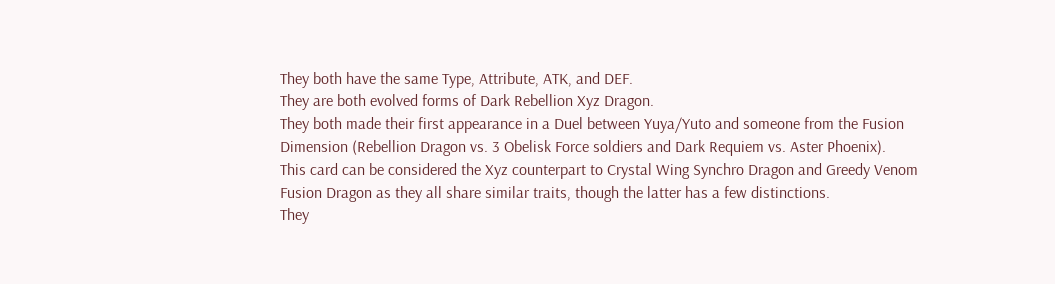They both have the same Type, Attribute, ATK, and DEF.
They are both evolved forms of Dark Rebellion Xyz Dragon.
They both made their first appearance in a Duel between Yuya/Yuto and someone from the Fusion Dimension (Rebellion Dragon vs. 3 Obelisk Force soldiers and Dark Requiem vs. Aster Phoenix).
This card can be considered the Xyz counterpart to Crystal Wing Synchro Dragon and Greedy Venom Fusion Dragon as they all share similar traits, though the latter has a few distinctions.
They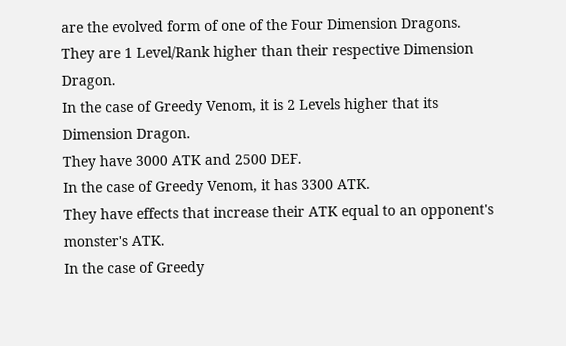are the evolved form of one of the Four Dimension Dragons.
They are 1 Level/Rank higher than their respective Dimension Dragon.
In the case of Greedy Venom, it is 2 Levels higher that its Dimension Dragon.
They have 3000 ATK and 2500 DEF.
In the case of Greedy Venom, it has 3300 ATK.
They have effects that increase their ATK equal to an opponent's monster's ATK.
In the case of Greedy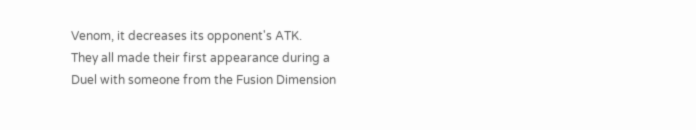Venom, it decreases its opponent's ATK.
They all made their first appearance during a Duel with someone from the Fusion Dimension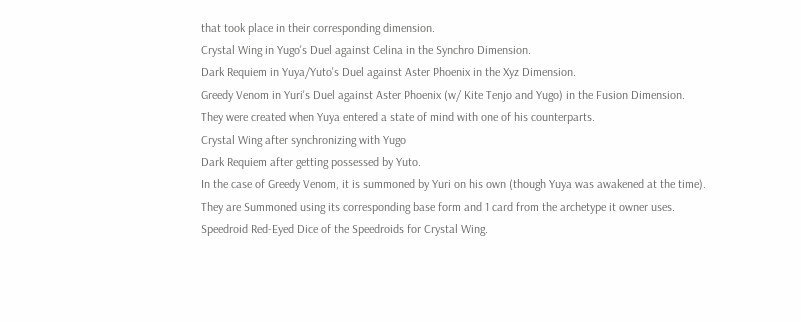that took place in their corresponding dimension.
Crystal Wing in Yugo's Duel against Celina in the Synchro Dimension.
Dark Requiem in Yuya/Yuto's Duel against Aster Phoenix in the Xyz Dimension.
Greedy Venom in Yuri's Duel against Aster Phoenix (w/ Kite Tenjo and Yugo) in the Fusion Dimension.
They were created when Yuya entered a state of mind with one of his counterparts.
Crystal Wing after synchronizing with Yugo
Dark Requiem after getting possessed by Yuto.
In the case of Greedy Venom, it is summoned by Yuri on his own (though Yuya was awakened at the time).
They are Summoned using its corresponding base form and 1 card from the archetype it owner uses.
Speedroid Red-Eyed Dice of the Speedroids for Crystal Wing.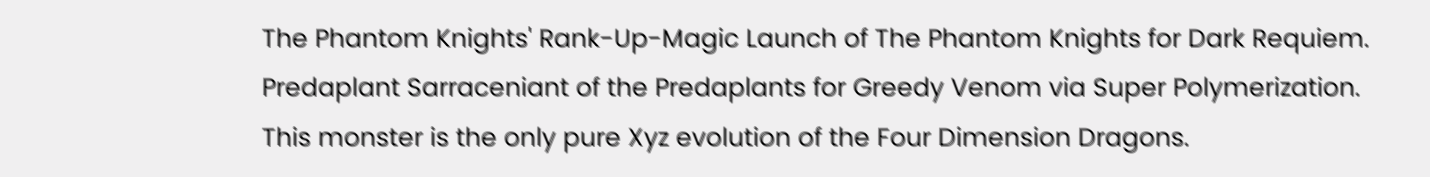The Phantom Knights' Rank-Up-Magic Launch of The Phantom Knights for Dark Requiem.
Predaplant Sarraceniant of the Predaplants for Greedy Venom via Super Polymerization.
This monster is the only pure Xyz evolution of the Four Dimension Dragons.